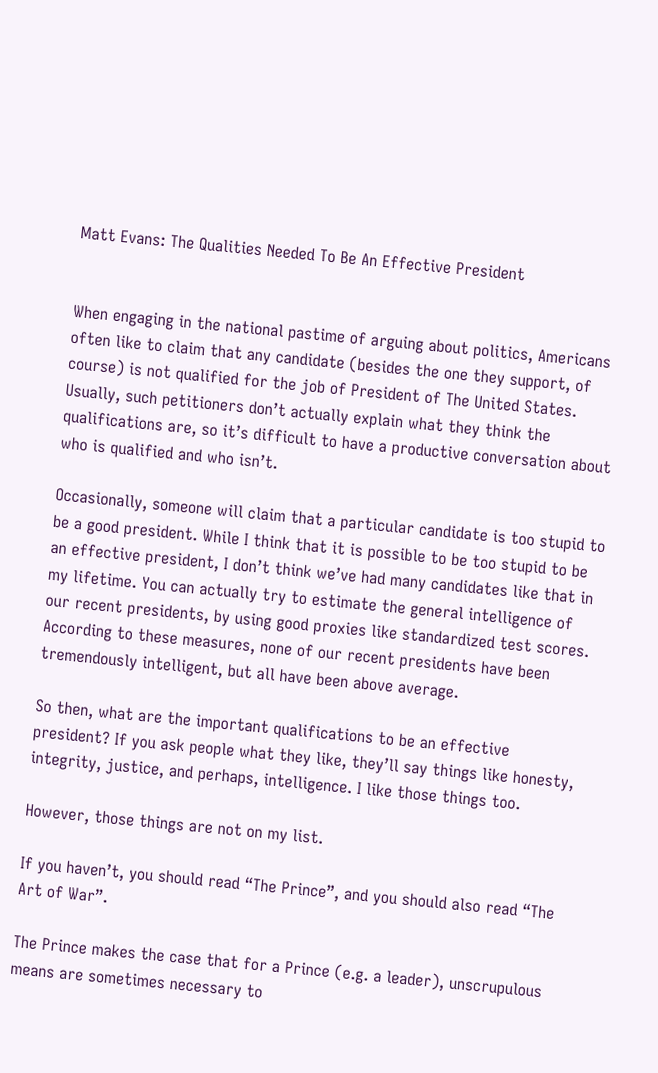Matt Evans: The Qualities Needed To Be An Effective President


When engaging in the national pastime of arguing about politics, Americans often like to claim that any candidate (besides the one they support, of course) is not qualified for the job of President of The United States. Usually, such petitioners don’t actually explain what they think the qualifications are, so it’s difficult to have a productive conversation about who is qualified and who isn’t.

Occasionally, someone will claim that a particular candidate is too stupid to be a good president. While I think that it is possible to be too stupid to be an effective president, I don’t think we’ve had many candidates like that in my lifetime. You can actually try to estimate the general intelligence of our recent presidents, by using good proxies like standardized test scores. According to these measures, none of our recent presidents have been tremendously intelligent, but all have been above average.

So then, what are the important qualifications to be an effective president? If you ask people what they like, they’ll say things like honesty, integrity, justice, and perhaps, intelligence. I like those things too.

However, those things are not on my list.

If you haven’t, you should read “The Prince”, and you should also read “The Art of War”.

The Prince makes the case that for a Prince (e.g. a leader), unscrupulous means are sometimes necessary to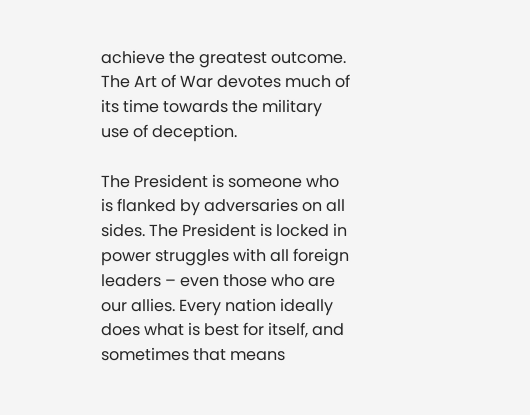achieve the greatest outcome. The Art of War devotes much of its time towards the military use of deception.

The President is someone who is flanked by adversaries on all sides. The President is locked in power struggles with all foreign leaders – even those who are our allies. Every nation ideally does what is best for itself, and sometimes that means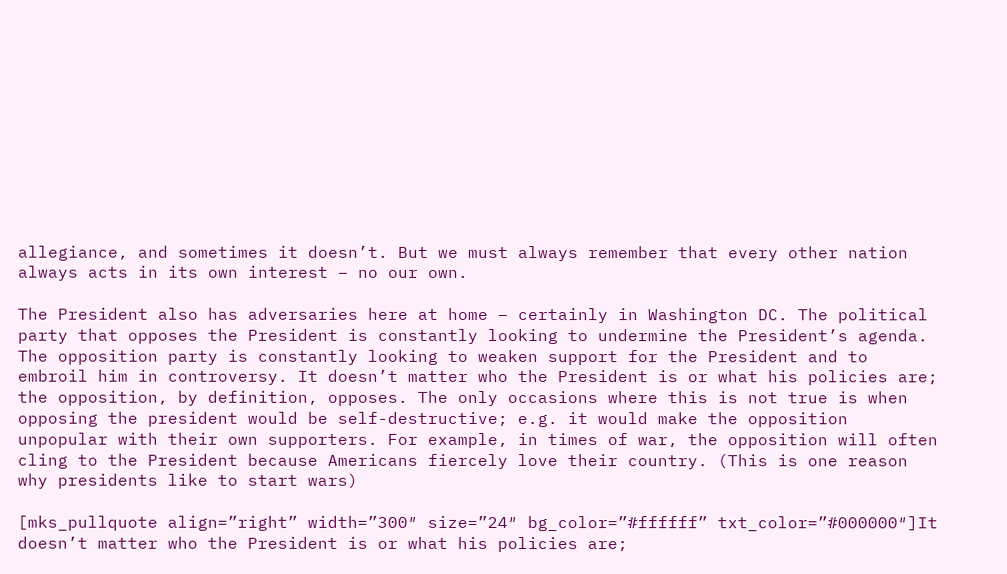allegiance, and sometimes it doesn’t. But we must always remember that every other nation always acts in its own interest – no our own.

The President also has adversaries here at home – certainly in Washington DC. The political party that opposes the President is constantly looking to undermine the President’s agenda. The opposition party is constantly looking to weaken support for the President and to embroil him in controversy. It doesn’t matter who the President is or what his policies are; the opposition, by definition, opposes. The only occasions where this is not true is when opposing the president would be self-destructive; e.g. it would make the opposition unpopular with their own supporters. For example, in times of war, the opposition will often cling to the President because Americans fiercely love their country. (This is one reason why presidents like to start wars)

[mks_pullquote align=”right” width=”300″ size=”24″ bg_color=”#ffffff” txt_color=”#000000″]It doesn’t matter who the President is or what his policies are;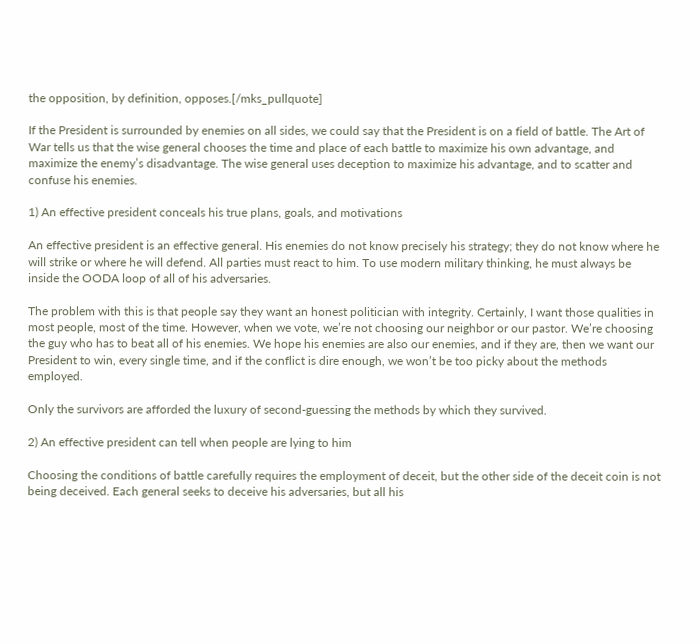the opposition, by definition, opposes.[/mks_pullquote]

If the President is surrounded by enemies on all sides, we could say that the President is on a field of battle. The Art of War tells us that the wise general chooses the time and place of each battle to maximize his own advantage, and maximize the enemy’s disadvantage. The wise general uses deception to maximize his advantage, and to scatter and confuse his enemies.

1) An effective president conceals his true plans, goals, and motivations

An effective president is an effective general. His enemies do not know precisely his strategy; they do not know where he will strike or where he will defend. All parties must react to him. To use modern military thinking, he must always be inside the OODA loop of all of his adversaries.

The problem with this is that people say they want an honest politician with integrity. Certainly, I want those qualities in most people, most of the time. However, when we vote, we’re not choosing our neighbor or our pastor. We’re choosing the guy who has to beat all of his enemies. We hope his enemies are also our enemies, and if they are, then we want our President to win, every single time, and if the conflict is dire enough, we won’t be too picky about the methods employed.

Only the survivors are afforded the luxury of second-guessing the methods by which they survived.

2) An effective president can tell when people are lying to him

Choosing the conditions of battle carefully requires the employment of deceit, but the other side of the deceit coin is not being deceived. Each general seeks to deceive his adversaries, but all his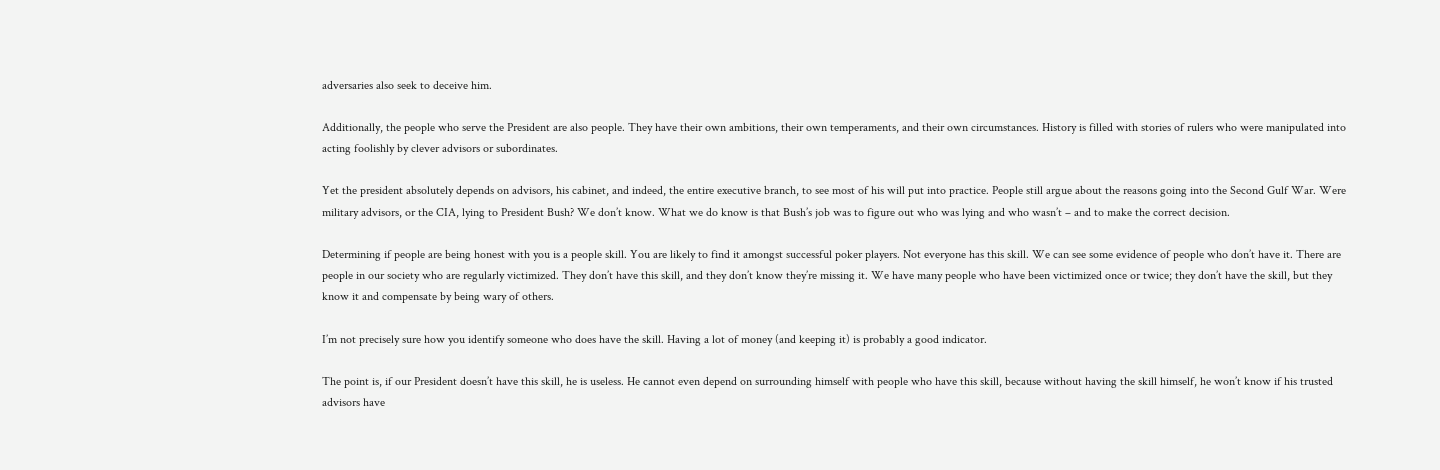adversaries also seek to deceive him.

Additionally, the people who serve the President are also people. They have their own ambitions, their own temperaments, and their own circumstances. History is filled with stories of rulers who were manipulated into acting foolishly by clever advisors or subordinates.

Yet the president absolutely depends on advisors, his cabinet, and indeed, the entire executive branch, to see most of his will put into practice. People still argue about the reasons going into the Second Gulf War. Were military advisors, or the CIA, lying to President Bush? We don’t know. What we do know is that Bush’s job was to figure out who was lying and who wasn’t – and to make the correct decision.

Determining if people are being honest with you is a people skill. You are likely to find it amongst successful poker players. Not everyone has this skill. We can see some evidence of people who don’t have it. There are people in our society who are regularly victimized. They don’t have this skill, and they don’t know they’re missing it. We have many people who have been victimized once or twice; they don’t have the skill, but they know it and compensate by being wary of others.

I’m not precisely sure how you identify someone who does have the skill. Having a lot of money (and keeping it) is probably a good indicator.

The point is, if our President doesn’t have this skill, he is useless. He cannot even depend on surrounding himself with people who have this skill, because without having the skill himself, he won’t know if his trusted advisors have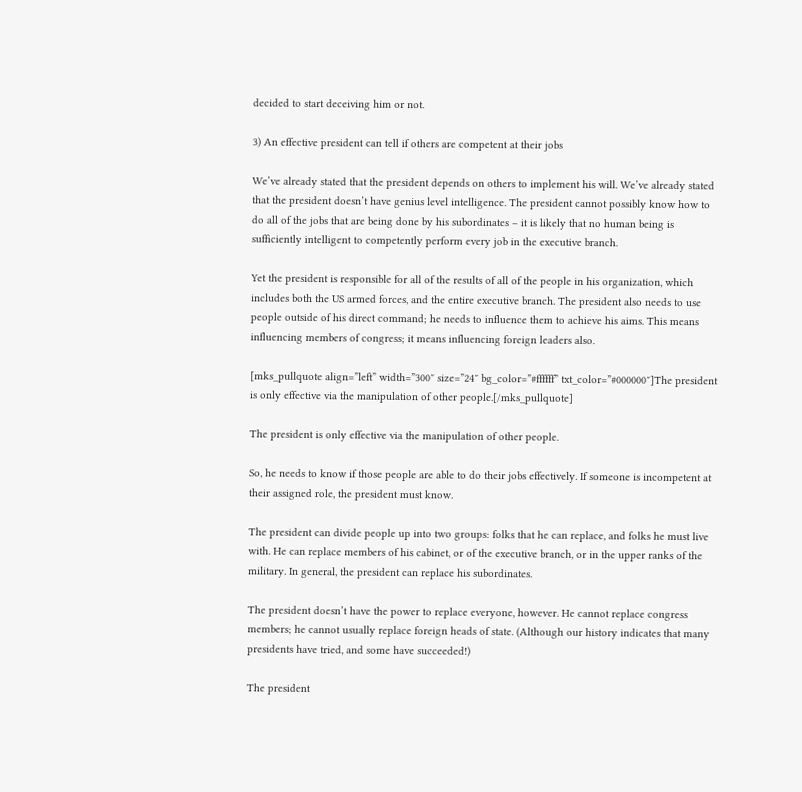decided to start deceiving him or not.

3) An effective president can tell if others are competent at their jobs

We’ve already stated that the president depends on others to implement his will. We’ve already stated that the president doesn’t have genius level intelligence. The president cannot possibly know how to do all of the jobs that are being done by his subordinates – it is likely that no human being is sufficiently intelligent to competently perform every job in the executive branch.

Yet the president is responsible for all of the results of all of the people in his organization, which includes both the US armed forces, and the entire executive branch. The president also needs to use people outside of his direct command; he needs to influence them to achieve his aims. This means influencing members of congress; it means influencing foreign leaders also.

[mks_pullquote align=”left” width=”300″ size=”24″ bg_color=”#ffffff” txt_color=”#000000″]The president is only effective via the manipulation of other people.[/mks_pullquote]

The president is only effective via the manipulation of other people.

So, he needs to know if those people are able to do their jobs effectively. If someone is incompetent at their assigned role, the president must know.

The president can divide people up into two groups: folks that he can replace, and folks he must live with. He can replace members of his cabinet, or of the executive branch, or in the upper ranks of the military. In general, the president can replace his subordinates.

The president doesn’t have the power to replace everyone, however. He cannot replace congress members; he cannot usually replace foreign heads of state. (Although our history indicates that many presidents have tried, and some have succeeded!)

The president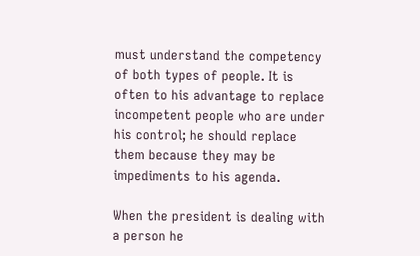must understand the competency of both types of people. It is often to his advantage to replace incompetent people who are under his control; he should replace them because they may be impediments to his agenda.

When the president is dealing with a person he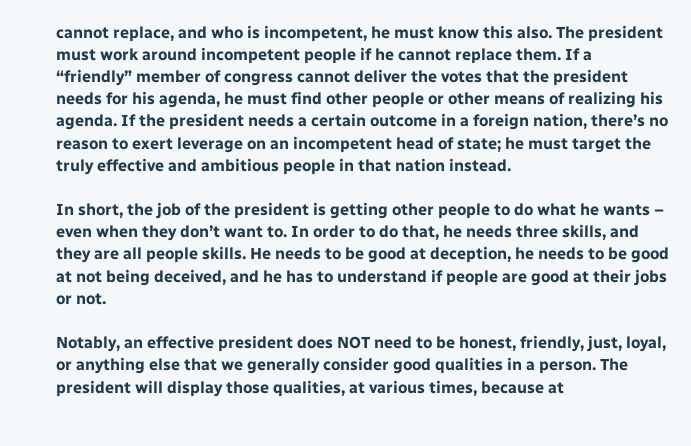cannot replace, and who is incompetent, he must know this also. The president must work around incompetent people if he cannot replace them. If a “friendly” member of congress cannot deliver the votes that the president needs for his agenda, he must find other people or other means of realizing his agenda. If the president needs a certain outcome in a foreign nation, there’s no reason to exert leverage on an incompetent head of state; he must target the truly effective and ambitious people in that nation instead.

In short, the job of the president is getting other people to do what he wants – even when they don’t want to. In order to do that, he needs three skills, and they are all people skills. He needs to be good at deception, he needs to be good at not being deceived, and he has to understand if people are good at their jobs or not.

Notably, an effective president does NOT need to be honest, friendly, just, loyal, or anything else that we generally consider good qualities in a person. The president will display those qualities, at various times, because at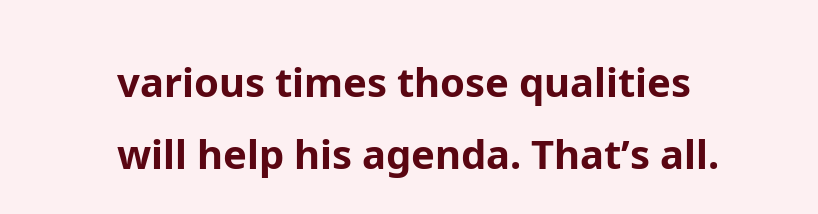various times those qualities will help his agenda. That’s all.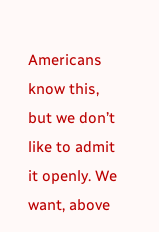Americans know this, but we don’t like to admit it openly. We want, above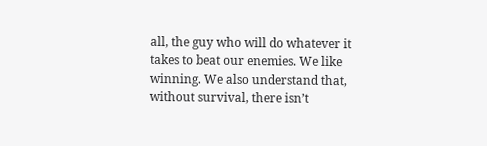all, the guy who will do whatever it takes to beat our enemies. We like winning. We also understand that, without survival, there isn’t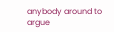anybody around to argue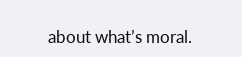about what’s moral.